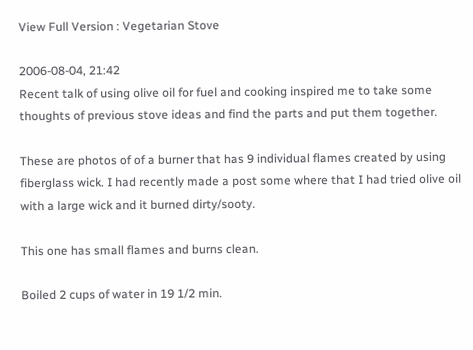View Full Version : Vegetarian Stove

2006-08-04, 21:42
Recent talk of using olive oil for fuel and cooking inspired me to take some thoughts of previous stove ideas and find the parts and put them together.

These are photos of of a burner that has 9 individual flames created by using fiberglass wick. I had recently made a post some where that I had tried olive oil with a large wick and it burned dirty/sooty.

This one has small flames and burns clean.

Boiled 2 cups of water in 19 1/2 min.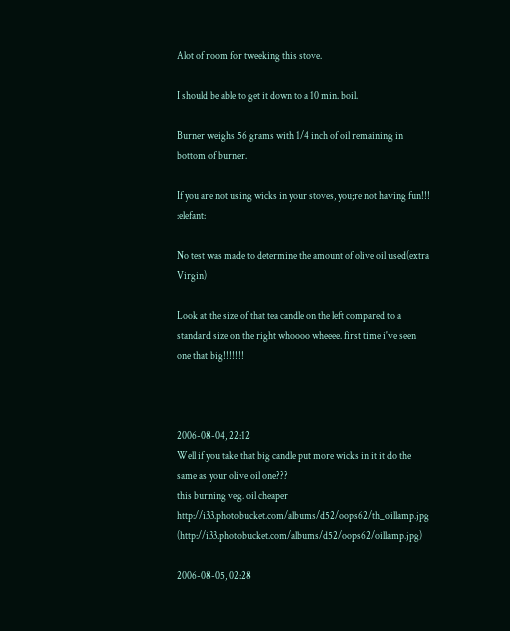Alot of room for tweeking this stove.

I should be able to get it down to a 10 min. boil.

Burner weighs 56 grams with 1/4 inch of oil remaining in bottom of burner.

If you are not using wicks in your stoves, you;re not having fun!!! :elefant:

No test was made to determine the amount of olive oil used(extra Virgin)

Look at the size of that tea candle on the left compared to a standard size on the right whoooo wheeee. first time i've seen one that big!!!!!!!



2006-08-04, 22:12
Well if you take that big candle put more wicks in it it do the same as your olive oil one???
this burning veg. oil cheaper
http://i33.photobucket.com/albums/d52/oops62/th_oillamp.jpg (http://i33.photobucket.com/albums/d52/oops62/oillamp.jpg)

2006-08-05, 02:28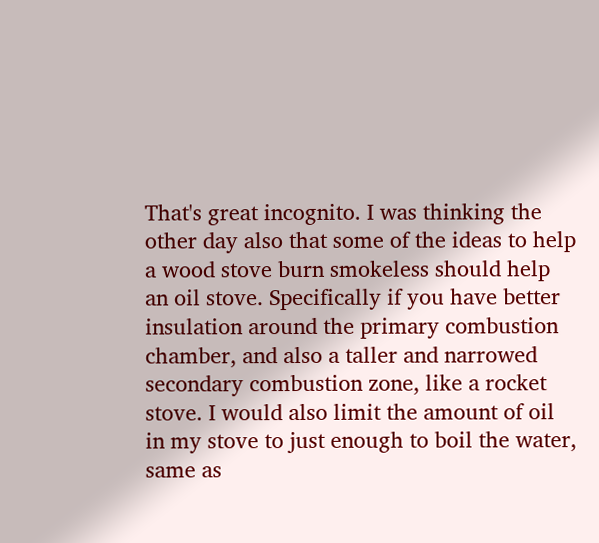That's great incognito. I was thinking the other day also that some of the ideas to help a wood stove burn smokeless should help an oil stove. Specifically if you have better insulation around the primary combustion chamber, and also a taller and narrowed secondary combustion zone, like a rocket stove. I would also limit the amount of oil in my stove to just enough to boil the water, same as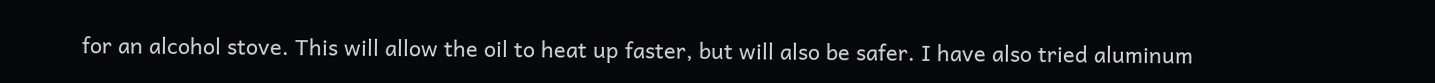for an alcohol stove. This will allow the oil to heat up faster, but will also be safer. I have also tried aluminum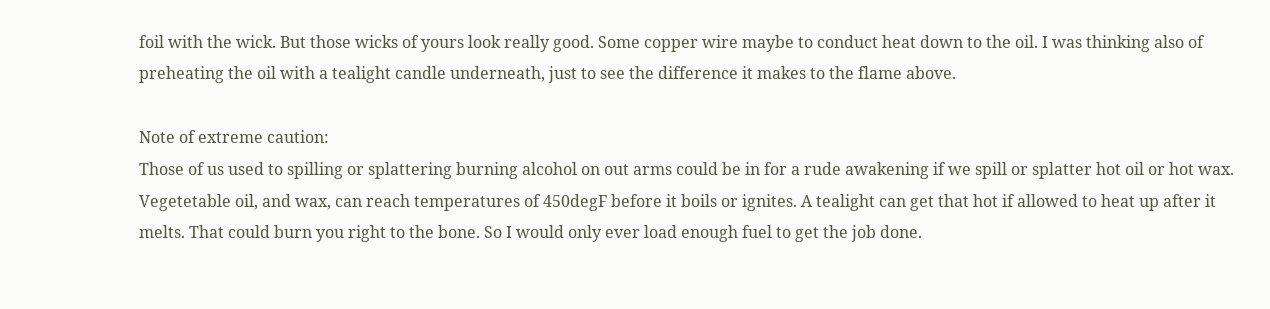foil with the wick. But those wicks of yours look really good. Some copper wire maybe to conduct heat down to the oil. I was thinking also of preheating the oil with a tealight candle underneath, just to see the difference it makes to the flame above.

Note of extreme caution:
Those of us used to spilling or splattering burning alcohol on out arms could be in for a rude awakening if we spill or splatter hot oil or hot wax. Vegetetable oil, and wax, can reach temperatures of 450degF before it boils or ignites. A tealight can get that hot if allowed to heat up after it melts. That could burn you right to the bone. So I would only ever load enough fuel to get the job done.